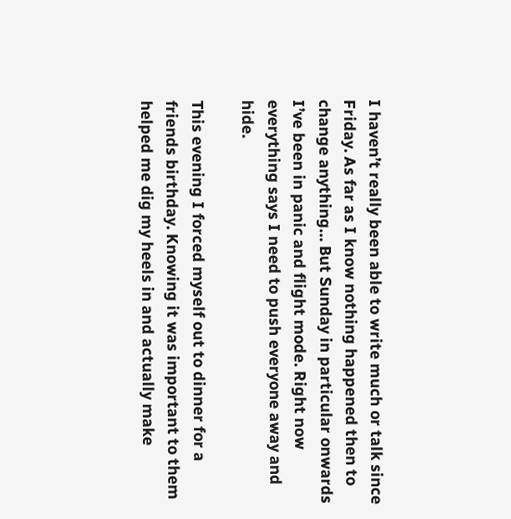I haven’t really been able to write much or talk since Friday. As far as I know nothing happened then to change anything… But Sunday in particular onwards I’ve been in panic and flight mode. Right now everything says I need to push everyone away and hide.

This evening I forced myself out to dinner for a friends birthday. Knowing it was important to them helped me dig my heels in and actually make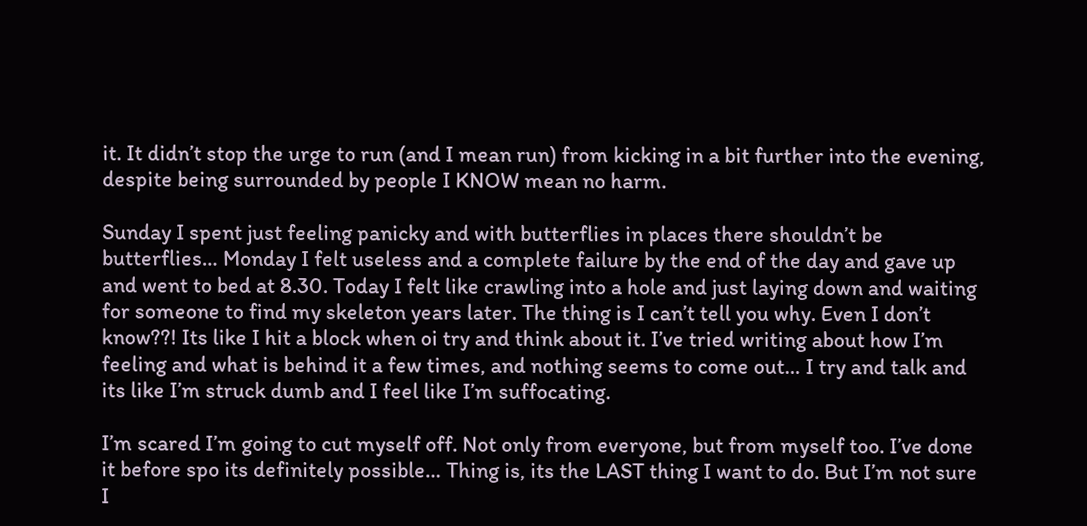it. It didn’t stop the urge to run (and I mean run) from kicking in a bit further into the evening, despite being surrounded by people I KNOW mean no harm.

Sunday I spent just feeling panicky and with butterflies in places there shouldn’t be butterflies… Monday I felt useless and a complete failure by the end of the day and gave up and went to bed at 8.30. Today I felt like crawling into a hole and just laying down and waiting for someone to find my skeleton years later. The thing is I can’t tell you why. Even I don’t know??! Its like I hit a block when oi try and think about it. I’ve tried writing about how I’m feeling and what is behind it a few times, and nothing seems to come out… I try and talk and its like I’m struck dumb and I feel like I’m suffocating.

I’m scared I’m going to cut myself off. Not only from everyone, but from myself too. I’ve done it before spo its definitely possible… Thing is, its the LAST thing I want to do. But I’m not sure I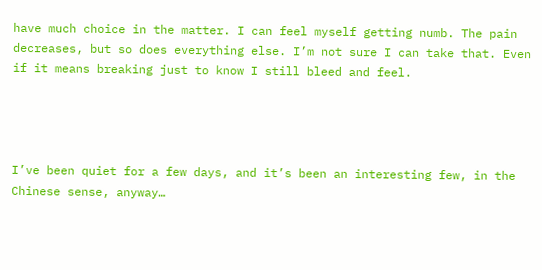have much choice in the matter. I can feel myself getting numb. The pain decreases, but so does everything else. I’m not sure I can take that. Even if it means breaking just to know I still bleed and feel.




I’ve been quiet for a few days, and it’s been an interesting few, in the Chinese sense, anyway…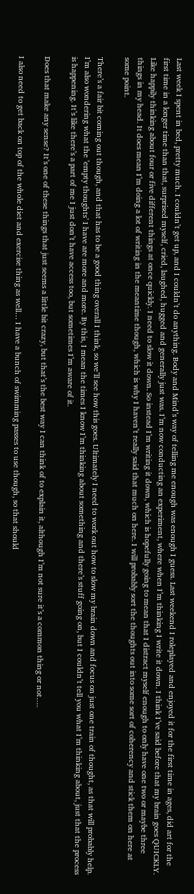Last week I spent in bed, pretty much. I couldn’t get up, and I couldn’t do anything. Body and Mind’s way of telling me enough was enough I guess. Last weekend I roleplayed and enjoyed it for the first time in ages, did art for the first time in a longer time than that, surprised myself, cried, laughed, hugged and generally just was. I’m now conducting an experiment, where when I’m thinking I write it down. I think I’ve said before that my brain goes QUICKLY. Like happily thinking about four or five different things at once quickly. I need to slow it down. So instead I’m writing it down, which is hopefully going to mean that I distract myself enough to only have one two or maybe three things in my head. It does mean I’m doing a lot of writing in the meantime though, which is why I haven’t really said that much on here. I will probably sort the thoughts out into some sort of coherency and stick them on here at some point.

There’s a fair bit coming out though, and that has to be a good thing overall I think, so we’ll see how this goes. Ultimately I need to work out how to slow my brain down and focus on just one train of thought, as that will probably help. I’m also wondering what the ’empty thoughts’ I have are more and more. By this, I mean the times I know I’m thinking about something and there’s stuff going on, but I couldn’t tell you what I’m thinking about, just that the process is happening. It’s like there’s a part of me I just don’t have access too, but sometimes I’m aware of it.

Does that make any sense? It’s one of these things that just seems a little bit crazy, but that’s the best way I can think of to explain it, although I’m not sure it’s a common thing or not….

I also need to get back on top of the whole diet and exercise thing as well… I have a bunch of swimming passes to use though, so that should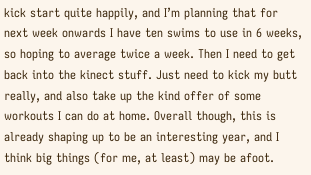kick start quite happily, and I’m planning that for next week onwards I have ten swims to use in 6 weeks, so hoping to average twice a week. Then I need to get back into the kinect stuff. Just need to kick my butt really, and also take up the kind offer of some workouts I can do at home. Overall though, this is already shaping up to be an interesting year, and I think big things (for me, at least) may be afoot.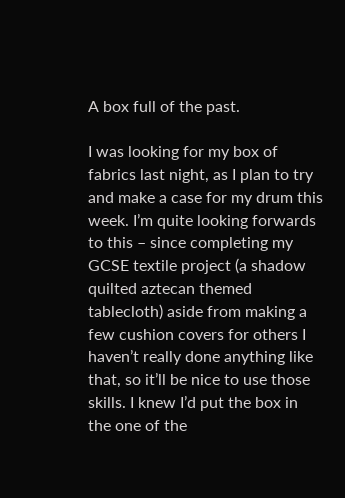A box full of the past.

I was looking for my box of fabrics last night, as I plan to try and make a case for my drum this week. I’m quite looking forwards to this – since completing my GCSE textile project (a shadow quilted aztecan themed tablecloth) aside from making a few cushion covers for others I haven’t really done anything like that, so it’ll be nice to use those skills. I knew I’d put the box in the one of the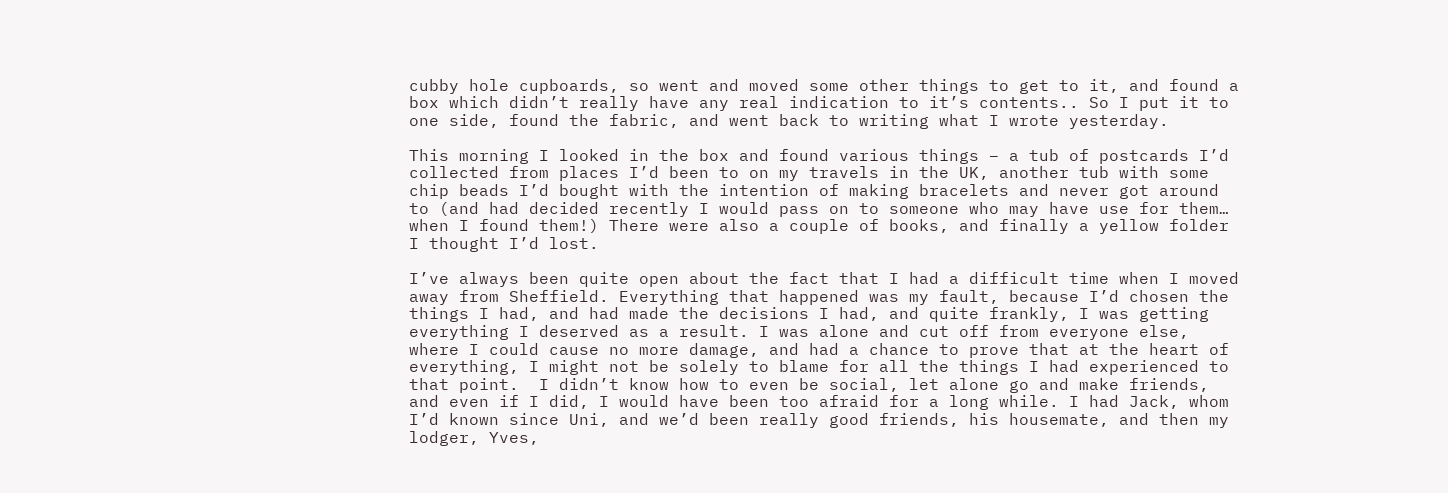cubby hole cupboards, so went and moved some other things to get to it, and found a box which didn’t really have any real indication to it’s contents.. So I put it to one side, found the fabric, and went back to writing what I wrote yesterday.

This morning I looked in the box and found various things – a tub of postcards I’d collected from places I’d been to on my travels in the UK, another tub with some chip beads I’d bought with the intention of making bracelets and never got around to (and had decided recently I would pass on to someone who may have use for them… when I found them!) There were also a couple of books, and finally a yellow folder I thought I’d lost.

I’ve always been quite open about the fact that I had a difficult time when I moved away from Sheffield. Everything that happened was my fault, because I’d chosen the things I had, and had made the decisions I had, and quite frankly, I was getting everything I deserved as a result. I was alone and cut off from everyone else, where I could cause no more damage, and had a chance to prove that at the heart of everything, I might not be solely to blame for all the things I had experienced to that point.  I didn’t know how to even be social, let alone go and make friends, and even if I did, I would have been too afraid for a long while. I had Jack, whom I’d known since Uni, and we’d been really good friends, his housemate, and then my lodger, Yves,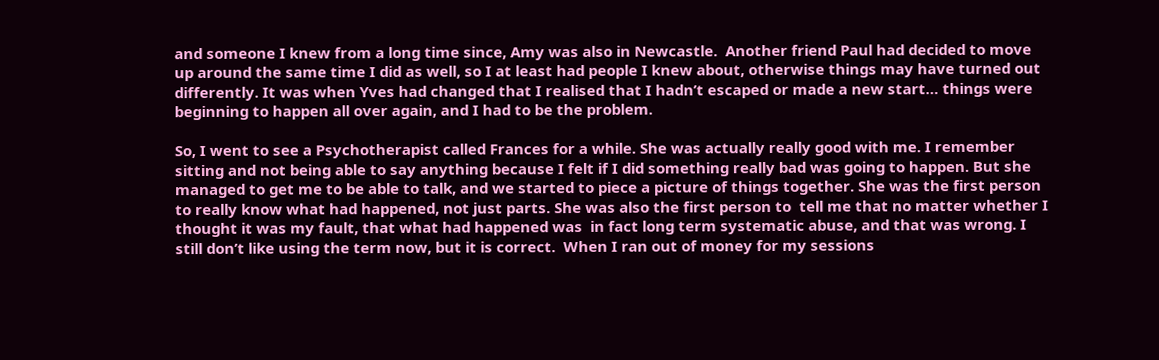and someone I knew from a long time since, Amy was also in Newcastle.  Another friend Paul had decided to move up around the same time I did as well, so I at least had people I knew about, otherwise things may have turned out differently. It was when Yves had changed that I realised that I hadn’t escaped or made a new start… things were beginning to happen all over again, and I had to be the problem.

So, I went to see a Psychotherapist called Frances for a while. She was actually really good with me. I remember sitting and not being able to say anything because I felt if I did something really bad was going to happen. But she managed to get me to be able to talk, and we started to piece a picture of things together. She was the first person to really know what had happened, not just parts. She was also the first person to  tell me that no matter whether I thought it was my fault, that what had happened was  in fact long term systematic abuse, and that was wrong. I still don’t like using the term now, but it is correct.  When I ran out of money for my sessions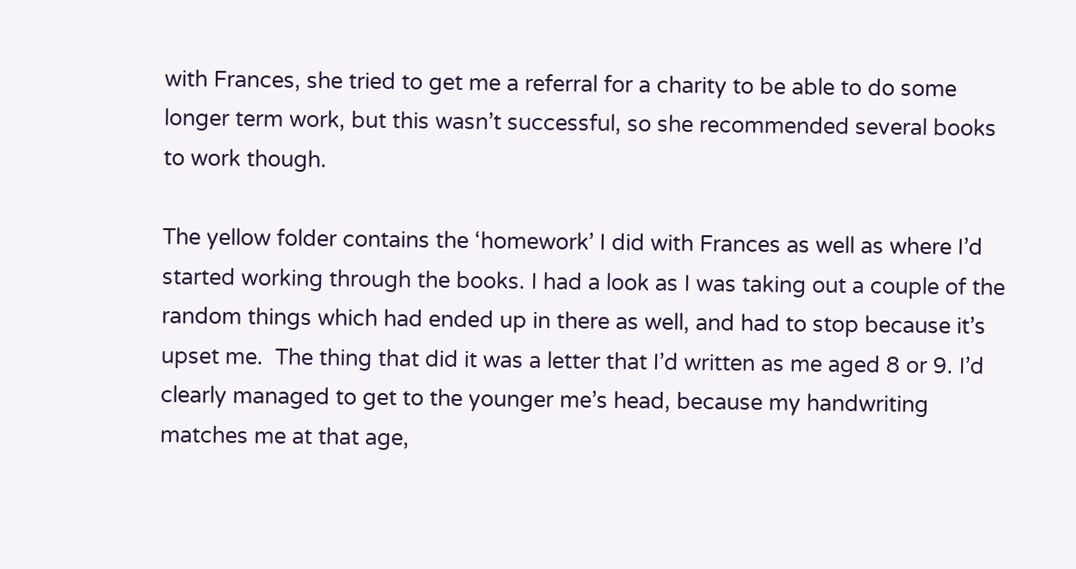with Frances, she tried to get me a referral for a charity to be able to do some longer term work, but this wasn’t successful, so she recommended several books to work though.

The yellow folder contains the ‘homework’ I did with Frances as well as where I’d started working through the books. I had a look as I was taking out a couple of the random things which had ended up in there as well, and had to stop because it’s upset me.  The thing that did it was a letter that I’d written as me aged 8 or 9. I’d clearly managed to get to the younger me’s head, because my handwriting matches me at that age,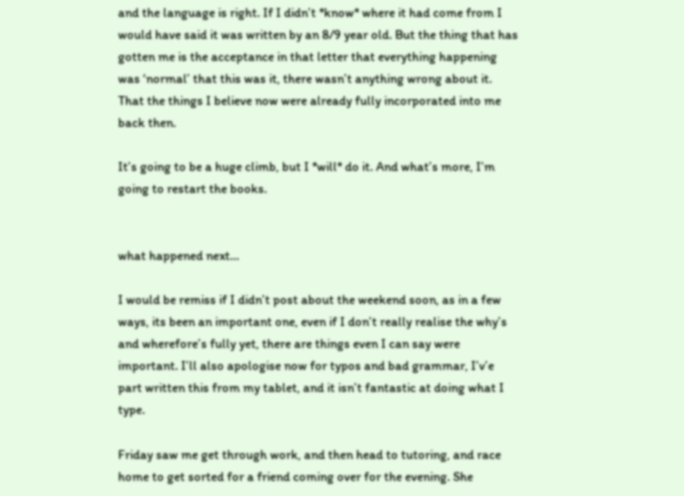and the language is right. If I didn’t *know* where it had come from I would have said it was written by an 8/9 year old. But the thing that has gotten me is the acceptance in that letter that everything happening was ‘normal’ that this was it, there wasn’t anything wrong about it. That the things I believe now were already fully incorporated into me back then.

It’s going to be a huge climb, but I *will* do it. And what’s more, I’m going to restart the books.


what happened next…

I would be remiss if I didn’t post about the weekend soon, as in a few ways, its been an important one, even if I don’t really realise the why’s and wherefore’s fully yet, there are things even I can say were important. I’ll also apologise now for typos and bad grammar, I’v’e part written this from my tablet, and it isn’t fantastic at doing what I type.

Friday saw me get through work, and then head to tutoring, and race home to get sorted for a friend coming over for the evening. She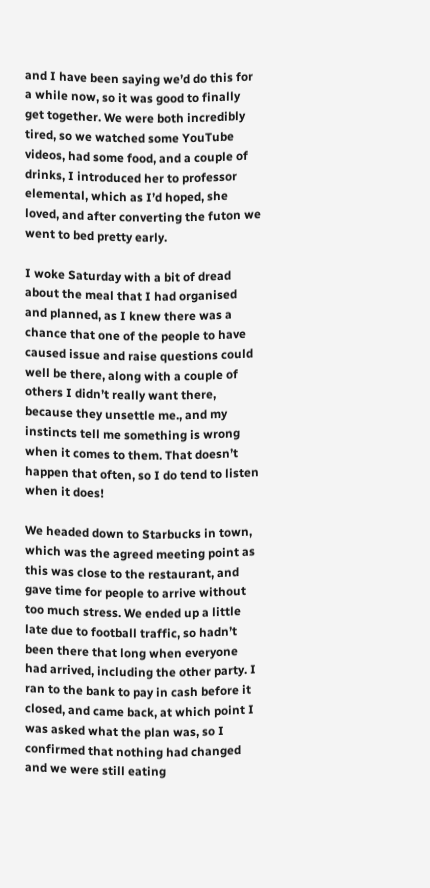and I have been saying we’d do this for a while now, so it was good to finally get together. We were both incredibly tired, so we watched some YouTube videos, had some food, and a couple of drinks, I introduced her to professor elemental, which as I’d hoped, she loved, and after converting the futon we went to bed pretty early.

I woke Saturday with a bit of dread about the meal that I had organised and planned, as I knew there was a chance that one of the people to have caused issue and raise questions could well be there, along with a couple of others I didn’t really want there, because they unsettle me., and my instincts tell me something is wrong when it comes to them. That doesn’t happen that often, so I do tend to listen when it does!

We headed down to Starbucks in town, which was the agreed meeting point as this was close to the restaurant, and gave time for people to arrive without too much stress. We ended up a little late due to football traffic, so hadn’t been there that long when everyone had arrived, including the other party. I ran to the bank to pay in cash before it closed, and came back, at which point I was asked what the plan was, so I confirmed that nothing had changed and we were still eating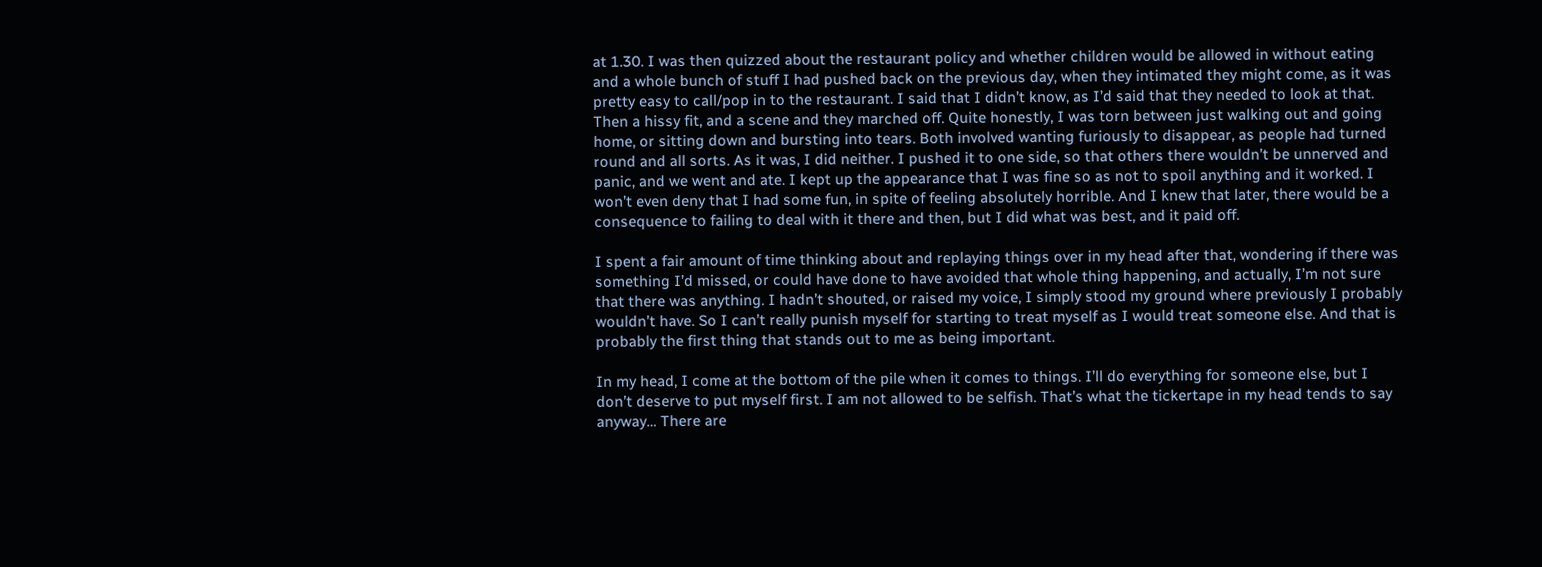at 1.30. I was then quizzed about the restaurant policy and whether children would be allowed in without eating and a whole bunch of stuff I had pushed back on the previous day, when they intimated they might come, as it was pretty easy to call/pop in to the restaurant. I said that I didn’t know, as I’d said that they needed to look at that. Then a hissy fit, and a scene and they marched off. Quite honestly, I was torn between just walking out and going home, or sitting down and bursting into tears. Both involved wanting furiously to disappear, as people had turned round and all sorts. As it was, I did neither. I pushed it to one side, so that others there wouldn’t be unnerved and panic, and we went and ate. I kept up the appearance that I was fine so as not to spoil anything and it worked. I won’t even deny that I had some fun, in spite of feeling absolutely horrible. And I knew that later, there would be a consequence to failing to deal with it there and then, but I did what was best, and it paid off.

I spent a fair amount of time thinking about and replaying things over in my head after that, wondering if there was something I’d missed, or could have done to have avoided that whole thing happening, and actually, I’m not sure that there was anything. I hadn’t shouted, or raised my voice, I simply stood my ground where previously I probably wouldn’t have. So I can’t really punish myself for starting to treat myself as I would treat someone else. And that is probably the first thing that stands out to me as being important.

In my head, I come at the bottom of the pile when it comes to things. I’ll do everything for someone else, but I don’t deserve to put myself first. I am not allowed to be selfish. That’s what the tickertape in my head tends to say anyway… There are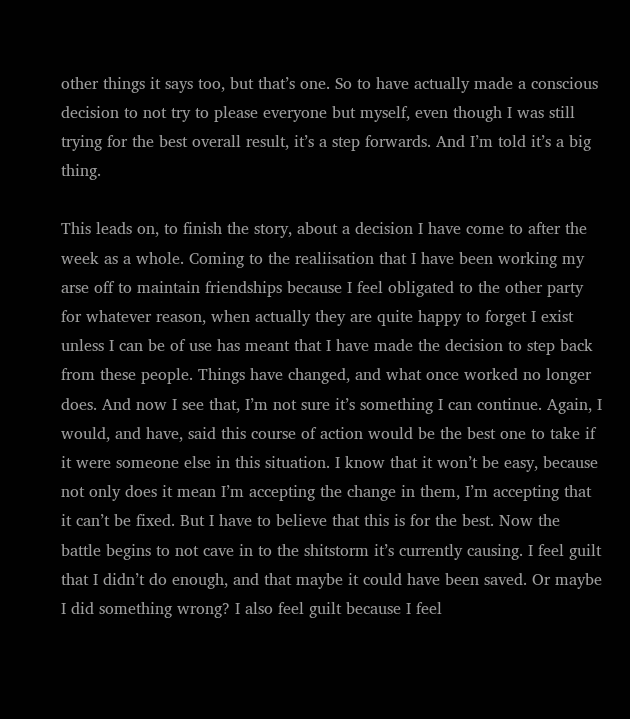other things it says too, but that’s one. So to have actually made a conscious decision to not try to please everyone but myself, even though I was still trying for the best overall result, it’s a step forwards. And I’m told it’s a big thing.

This leads on, to finish the story, about a decision I have come to after the week as a whole. Coming to the realiisation that I have been working my arse off to maintain friendships because I feel obligated to the other party for whatever reason, when actually they are quite happy to forget I exist unless I can be of use has meant that I have made the decision to step back from these people. Things have changed, and what once worked no longer does. And now I see that, I’m not sure it’s something I can continue. Again, I would, and have, said this course of action would be the best one to take if it were someone else in this situation. I know that it won’t be easy, because not only does it mean I’m accepting the change in them, I’m accepting that it can’t be fixed. But I have to believe that this is for the best. Now the battle begins to not cave in to the shitstorm it’s currently causing. I feel guilt that I didn’t do enough, and that maybe it could have been saved. Or maybe I did something wrong? I also feel guilt because I feel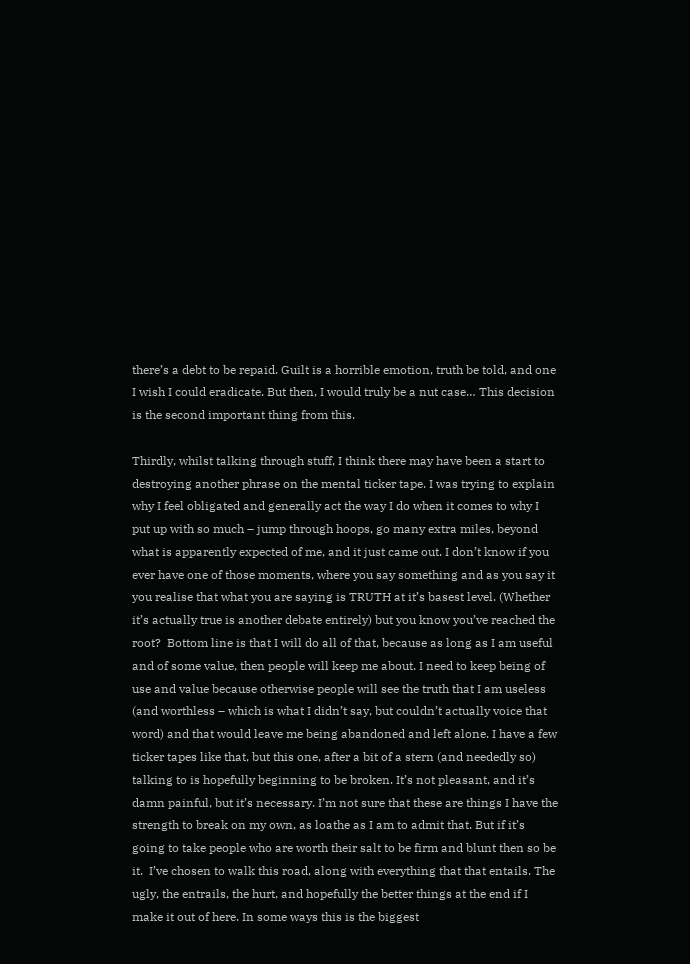there’s a debt to be repaid. Guilt is a horrible emotion, truth be told, and one I wish I could eradicate. But then, I would truly be a nut case… This decision is the second important thing from this.

Thirdly, whilst talking through stuff, I think there may have been a start to destroying another phrase on the mental ticker tape. I was trying to explain why I feel obligated and generally act the way I do when it comes to why I put up with so much – jump through hoops, go many extra miles, beyond what is apparently expected of me, and it just came out. I don’t know if you ever have one of those moments, where you say something and as you say it you realise that what you are saying is TRUTH at it’s basest level. (Whether it’s actually true is another debate entirely) but you know you’ve reached the root?  Bottom line is that I will do all of that, because as long as I am useful and of some value, then people will keep me about. I need to keep being of use and value because otherwise people will see the truth that I am useless (and worthless – which is what I didn’t say, but couldn’t actually voice that word) and that would leave me being abandoned and left alone. I have a few ticker tapes like that, but this one, after a bit of a stern (and neededly so) talking to is hopefully beginning to be broken. It’s not pleasant, and it’s damn painful, but it’s necessary. I’m not sure that these are things I have the strength to break on my own, as loathe as I am to admit that. But if it’s going to take people who are worth their salt to be firm and blunt then so be it.  I’ve chosen to walk this road, along with everything that that entails. The ugly, the entrails, the hurt, and hopefully the better things at the end if I make it out of here. In some ways this is the biggest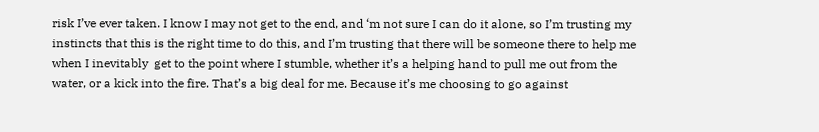risk I’ve ever taken. I know I may not get to the end, and ‘m not sure I can do it alone, so I’m trusting my instincts that this is the right time to do this, and I’m trusting that there will be someone there to help me when I inevitably  get to the point where I stumble, whether it’s a helping hand to pull me out from the water, or a kick into the fire. That’s a big deal for me. Because it’s me choosing to go against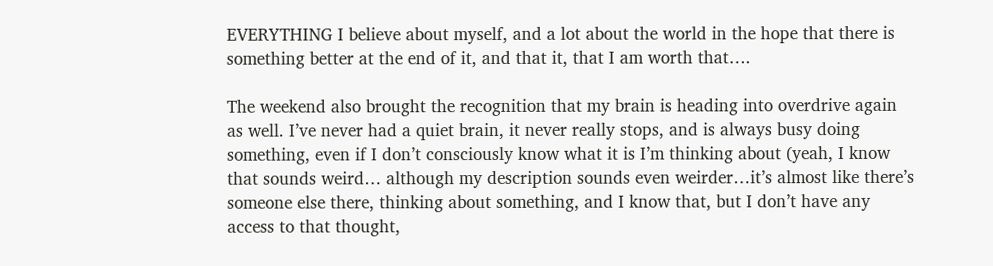EVERYTHING I believe about myself, and a lot about the world in the hope that there is something better at the end of it, and that it, that I am worth that….

The weekend also brought the recognition that my brain is heading into overdrive again as well. I’ve never had a quiet brain, it never really stops, and is always busy doing something, even if I don’t consciously know what it is I’m thinking about (yeah, I know that sounds weird… although my description sounds even weirder…it’s almost like there’s someone else there, thinking about something, and I know that, but I don’t have any access to that thought,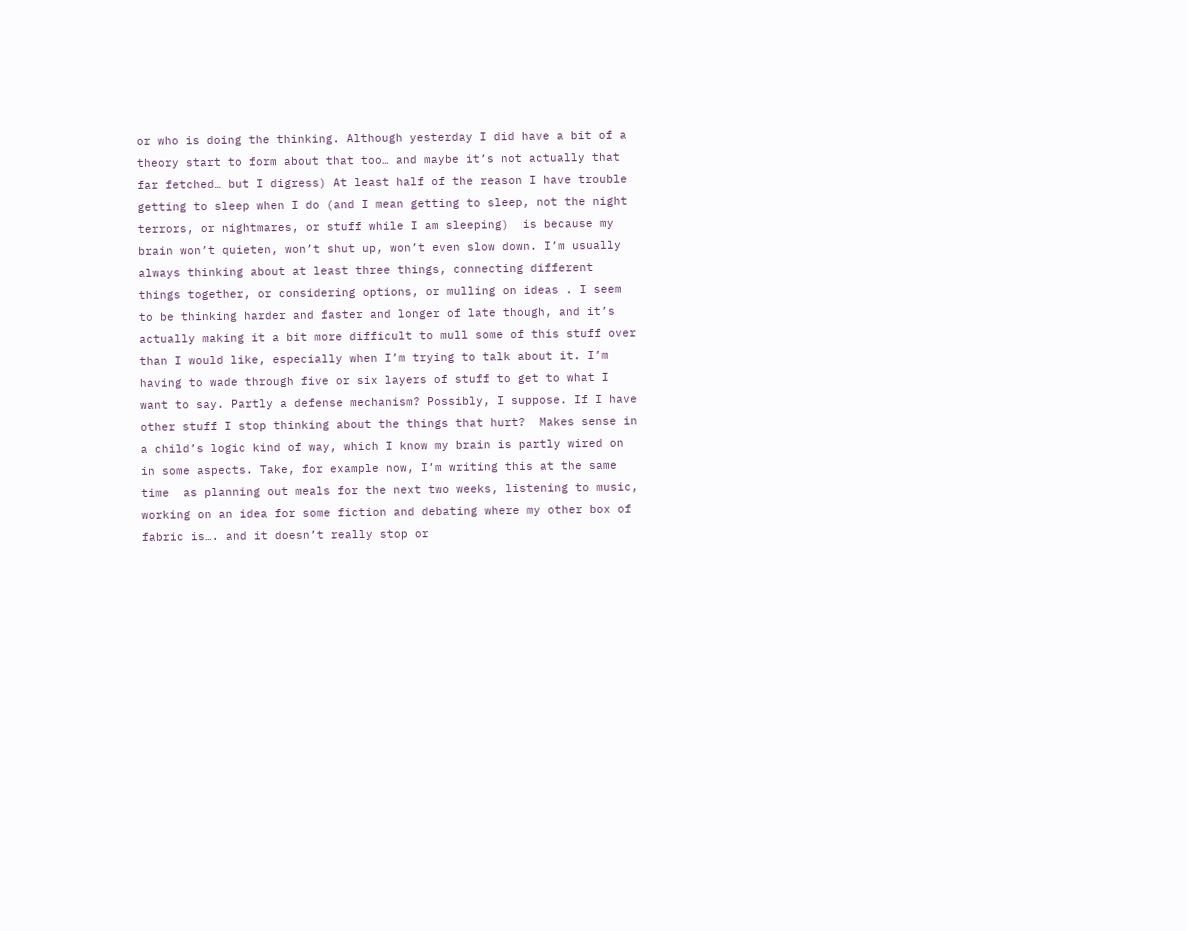or who is doing the thinking. Although yesterday I did have a bit of a theory start to form about that too… and maybe it’s not actually that far fetched… but I digress) At least half of the reason I have trouble getting to sleep when I do (and I mean getting to sleep, not the night terrors, or nightmares, or stuff while I am sleeping)  is because my brain won’t quieten, won’t shut up, won’t even slow down. I’m usually always thinking about at least three things, connecting different things together, or considering options, or mulling on ideas . I seem to be thinking harder and faster and longer of late though, and it’s actually making it a bit more difficult to mull some of this stuff over than I would like, especially when I’m trying to talk about it. I’m having to wade through five or six layers of stuff to get to what I want to say. Partly a defense mechanism? Possibly, I suppose. If I have other stuff I stop thinking about the things that hurt?  Makes sense in a child’s logic kind of way, which I know my brain is partly wired on in some aspects. Take, for example now, I’m writing this at the same time  as planning out meals for the next two weeks, listening to music, working on an idea for some fiction and debating where my other box of fabric is…. and it doesn’t really stop or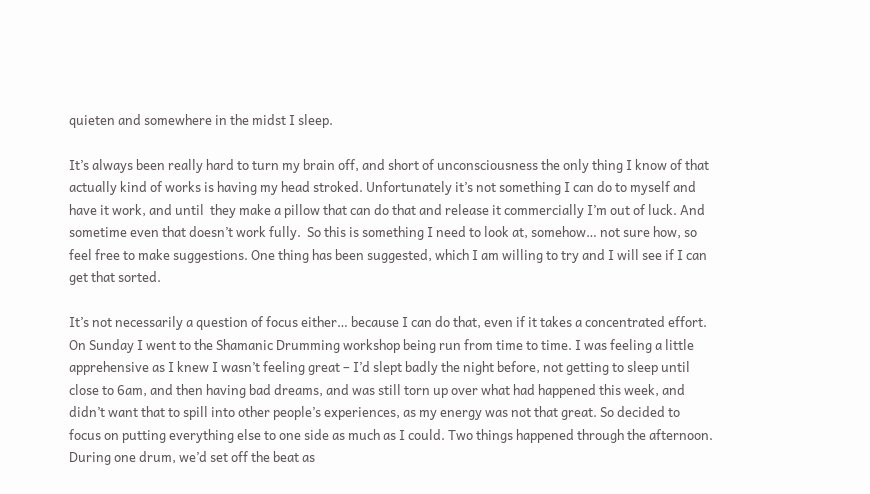quieten and somewhere in the midst I sleep.

It’s always been really hard to turn my brain off, and short of unconsciousness the only thing I know of that actually kind of works is having my head stroked. Unfortunately it’s not something I can do to myself and have it work, and until  they make a pillow that can do that and release it commercially I’m out of luck. And sometime even that doesn’t work fully.  So this is something I need to look at, somehow… not sure how, so feel free to make suggestions. One thing has been suggested, which I am willing to try and I will see if I can get that sorted.

It’s not necessarily a question of focus either… because I can do that, even if it takes a concentrated effort. On Sunday I went to the Shamanic Drumming workshop being run from time to time. I was feeling a little apprehensive as I knew I wasn’t feeling great – I’d slept badly the night before, not getting to sleep until close to 6am, and then having bad dreams, and was still torn up over what had happened this week, and didn’t want that to spill into other people’s experiences, as my energy was not that great. So decided to focus on putting everything else to one side as much as I could. Two things happened through the afternoon. During one drum, we’d set off the beat as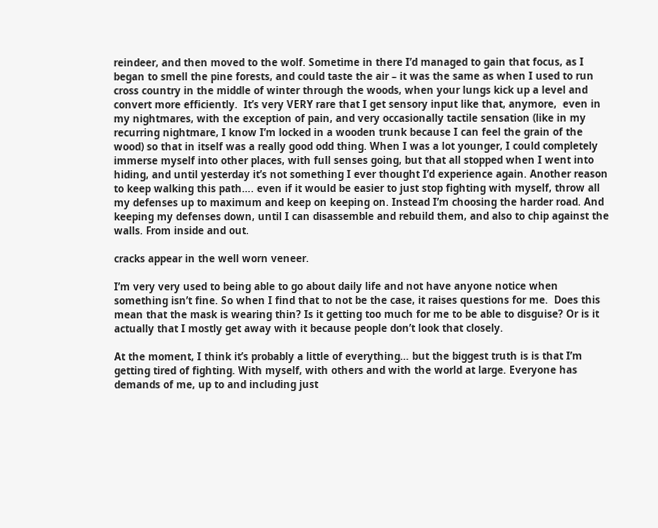reindeer, and then moved to the wolf. Sometime in there I’d managed to gain that focus, as I began to smell the pine forests, and could taste the air – it was the same as when I used to run cross country in the middle of winter through the woods, when your lungs kick up a level and convert more efficiently.  It’s very VERY rare that I get sensory input like that, anymore,  even in my nightmares, with the exception of pain, and very occasionally tactile sensation (like in my recurring nightmare, I know I’m locked in a wooden trunk because I can feel the grain of the wood) so that in itself was a really good odd thing. When I was a lot younger, I could completely immerse myself into other places, with full senses going, but that all stopped when I went into hiding, and until yesterday it’s not something I ever thought I’d experience again. Another reason to keep walking this path…. even if it would be easier to just stop fighting with myself, throw all my defenses up to maximum and keep on keeping on. Instead I’m choosing the harder road. And keeping my defenses down, until I can disassemble and rebuild them, and also to chip against the walls. From inside and out.

cracks appear in the well worn veneer.

I’m very very used to being able to go about daily life and not have anyone notice when something isn’t fine. So when I find that to not be the case, it raises questions for me.  Does this mean that the mask is wearing thin? Is it getting too much for me to be able to disguise? Or is it actually that I mostly get away with it because people don’t look that closely.

At the moment, I think it’s probably a little of everything… but the biggest truth is is that I’m getting tired of fighting. With myself, with others and with the world at large. Everyone has demands of me, up to and including just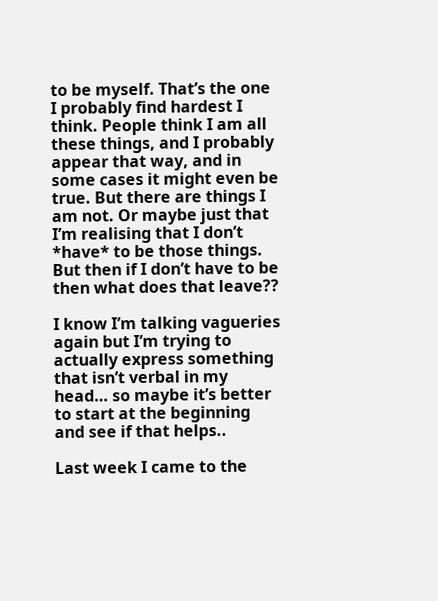to be myself. That’s the one I probably find hardest I think. People think I am all these things, and I probably appear that way, and in some cases it might even be true. But there are things I am not. Or maybe just that I’m realising that I don’t *have* to be those things.  But then if I don’t have to be then what does that leave??

I know I’m talking vagueries again but I’m trying to actually express something that isn’t verbal in my head… so maybe it’s better to start at the beginning and see if that helps..

Last week I came to the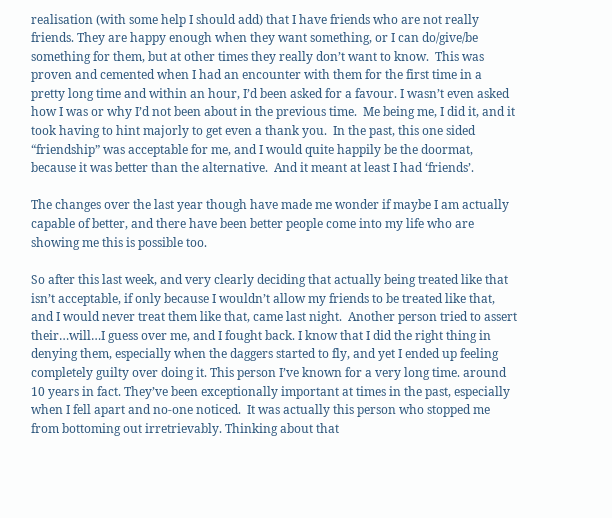realisation (with some help I should add) that I have friends who are not really friends. They are happy enough when they want something, or I can do/give/be something for them, but at other times they really don’t want to know.  This was proven and cemented when I had an encounter with them for the first time in a pretty long time and within an hour, I’d been asked for a favour. I wasn’t even asked how I was or why I’d not been about in the previous time.  Me being me, I did it, and it took having to hint majorly to get even a thank you.  In the past, this one sided “friendship” was acceptable for me, and I would quite happily be the doormat, because it was better than the alternative.  And it meant at least I had ‘friends’.

The changes over the last year though have made me wonder if maybe I am actually capable of better, and there have been better people come into my life who are showing me this is possible too.

So after this last week, and very clearly deciding that actually being treated like that isn’t acceptable, if only because I wouldn’t allow my friends to be treated like that, and I would never treat them like that, came last night.  Another person tried to assert their…will…I guess over me, and I fought back. I know that I did the right thing in denying them, especially when the daggers started to fly, and yet I ended up feeling completely guilty over doing it. This person I’ve known for a very long time. around 10 years in fact. They’ve been exceptionally important at times in the past, especially when I fell apart and no-one noticed.  It was actually this person who stopped me from bottoming out irretrievably. Thinking about that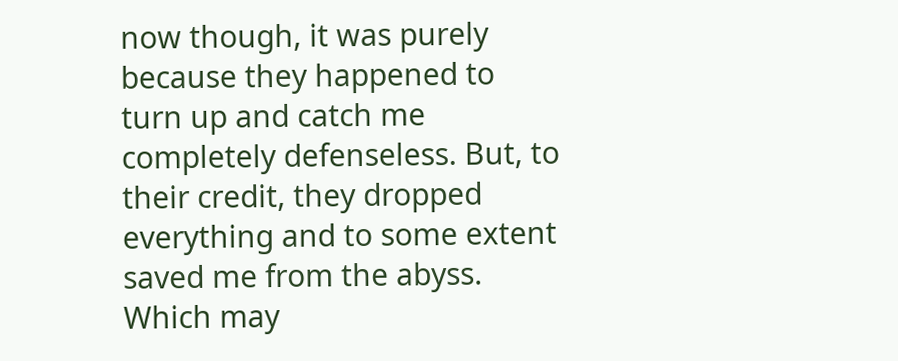now though, it was purely because they happened to turn up and catch me completely defenseless. But, to their credit, they dropped everything and to some extent saved me from the abyss. Which may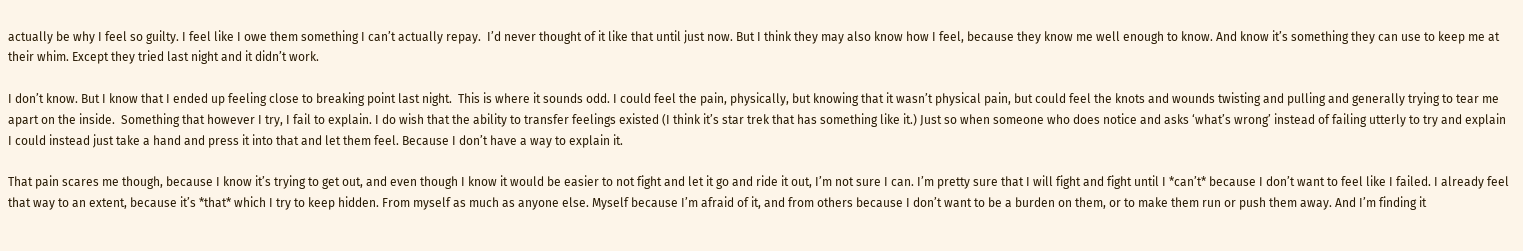actually be why I feel so guilty. I feel like I owe them something I can’t actually repay.  I’d never thought of it like that until just now. But I think they may also know how I feel, because they know me well enough to know. And know it’s something they can use to keep me at their whim. Except they tried last night and it didn’t work.

I don’t know. But I know that I ended up feeling close to breaking point last night.  This is where it sounds odd. I could feel the pain, physically, but knowing that it wasn’t physical pain, but could feel the knots and wounds twisting and pulling and generally trying to tear me apart on the inside.  Something that however I try, I fail to explain. I do wish that the ability to transfer feelings existed (I think it’s star trek that has something like it.) Just so when someone who does notice and asks ‘what’s wrong’ instead of failing utterly to try and explain I could instead just take a hand and press it into that and let them feel. Because I don’t have a way to explain it.

That pain scares me though, because I know it’s trying to get out, and even though I know it would be easier to not fight and let it go and ride it out, I’m not sure I can. I’m pretty sure that I will fight and fight until I *can’t* because I don’t want to feel like I failed. I already feel that way to an extent, because it’s *that* which I try to keep hidden. From myself as much as anyone else. Myself because I’m afraid of it, and from others because I don’t want to be a burden on them, or to make them run or push them away. And I’m finding it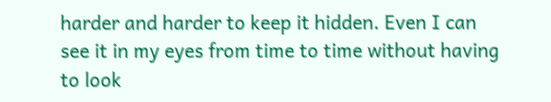harder and harder to keep it hidden. Even I can see it in my eyes from time to time without having to look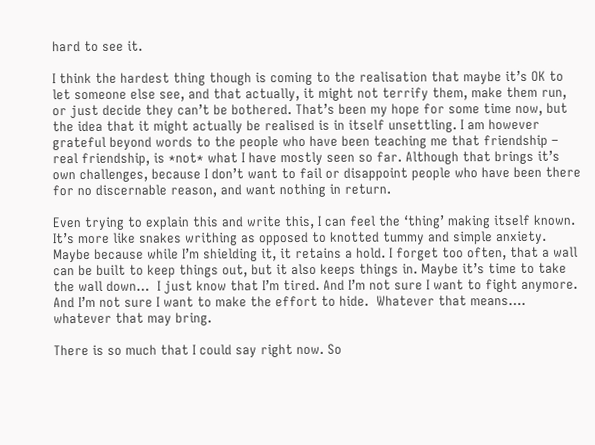hard to see it.

I think the hardest thing though is coming to the realisation that maybe it’s OK to let someone else see, and that actually, it might not terrify them, make them run, or just decide they can’t be bothered. That’s been my hope for some time now, but the idea that it might actually be realised is in itself unsettling. I am however grateful beyond words to the people who have been teaching me that friendship – real friendship, is *not* what I have mostly seen so far. Although that brings it’s own challenges, because I don’t want to fail or disappoint people who have been there for no discernable reason, and want nothing in return.

Even trying to explain this and write this, I can feel the ‘thing’ making itself known. It’s more like snakes writhing as opposed to knotted tummy and simple anxiety. Maybe because while I’m shielding it, it retains a hold. I forget too often, that a wall can be built to keep things out, but it also keeps things in. Maybe it’s time to take the wall down…  I just know that I’m tired. And I’m not sure I want to fight anymore. And I’m not sure I want to make the effort to hide.  Whatever that means…. whatever that may bring.

There is so much that I could say right now. So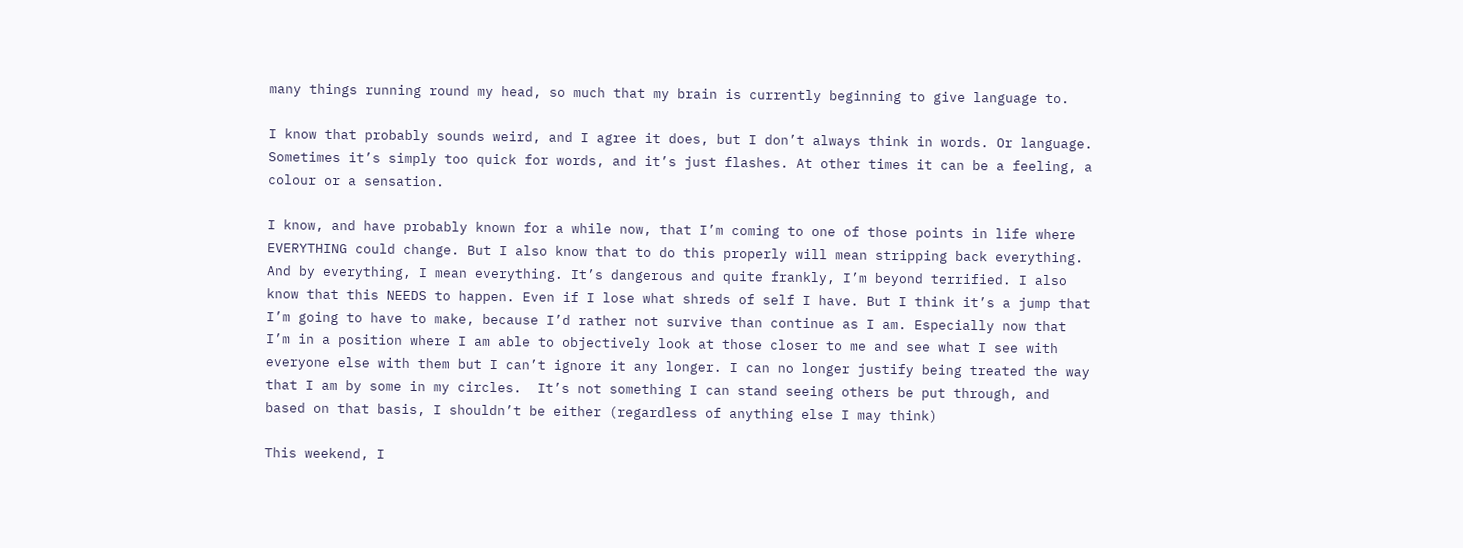many things running round my head, so much that my brain is currently beginning to give language to.

I know that probably sounds weird, and I agree it does, but I don’t always think in words. Or language. Sometimes it’s simply too quick for words, and it’s just flashes. At other times it can be a feeling, a colour or a sensation.

I know, and have probably known for a while now, that I’m coming to one of those points in life where EVERYTHING could change. But I also know that to do this properly will mean stripping back everything. And by everything, I mean everything. It’s dangerous and quite frankly, I’m beyond terrified. I also know that this NEEDS to happen. Even if I lose what shreds of self I have. But I think it’s a jump that I’m going to have to make, because I’d rather not survive than continue as I am. Especially now that I’m in a position where I am able to objectively look at those closer to me and see what I see with everyone else with them but I can’t ignore it any longer. I can no longer justify being treated the way that I am by some in my circles.  It’s not something I can stand seeing others be put through, and based on that basis, I shouldn’t be either (regardless of anything else I may think)

This weekend, I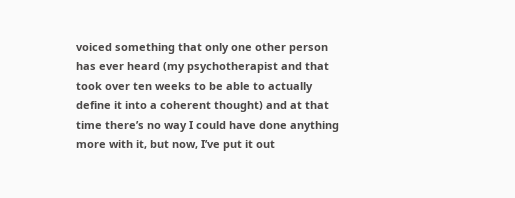voiced something that only one other person has ever heard (my psychotherapist and that took over ten weeks to be able to actually define it into a coherent thought) and at that time there’s no way I could have done anything more with it, but now, I’ve put it out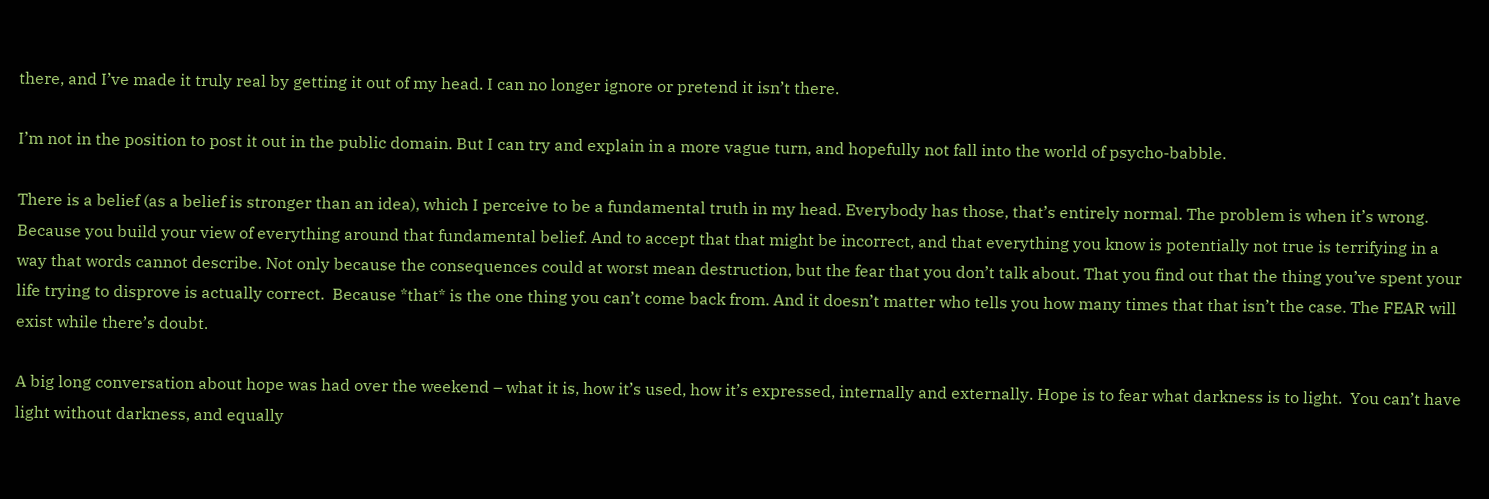there, and I’ve made it truly real by getting it out of my head. I can no longer ignore or pretend it isn’t there.

I’m not in the position to post it out in the public domain. But I can try and explain in a more vague turn, and hopefully not fall into the world of psycho-babble.

There is a belief (as a belief is stronger than an idea), which I perceive to be a fundamental truth in my head. Everybody has those, that’s entirely normal. The problem is when it’s wrong. Because you build your view of everything around that fundamental belief. And to accept that that might be incorrect, and that everything you know is potentially not true is terrifying in a way that words cannot describe. Not only because the consequences could at worst mean destruction, but the fear that you don’t talk about. That you find out that the thing you’ve spent your life trying to disprove is actually correct.  Because *that* is the one thing you can’t come back from. And it doesn’t matter who tells you how many times that that isn’t the case. The FEAR will exist while there’s doubt.

A big long conversation about hope was had over the weekend – what it is, how it’s used, how it’s expressed, internally and externally. Hope is to fear what darkness is to light.  You can’t have light without darkness, and equally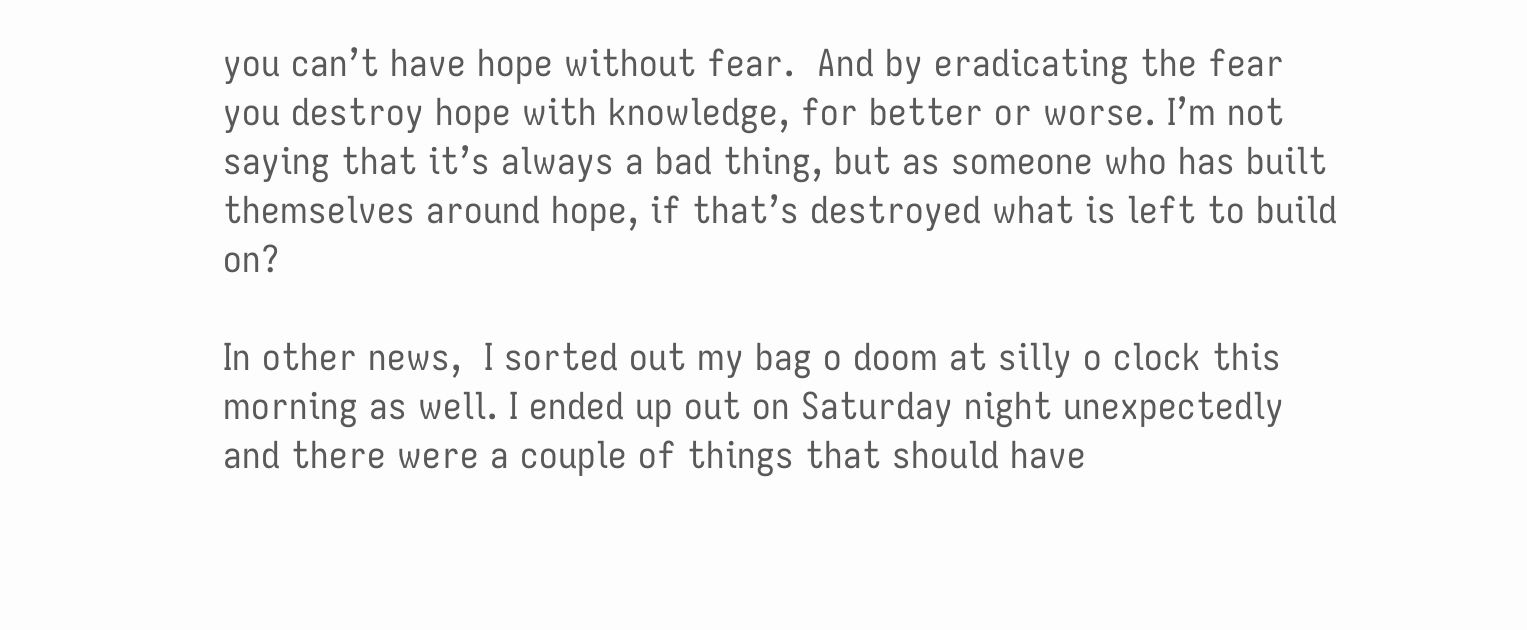you can’t have hope without fear.  And by eradicating the fear you destroy hope with knowledge, for better or worse. I’m not saying that it’s always a bad thing, but as someone who has built themselves around hope, if that’s destroyed what is left to build on?

In other news,  I sorted out my bag o doom at silly o clock this morning as well. I ended up out on Saturday night unexpectedly and there were a couple of things that should have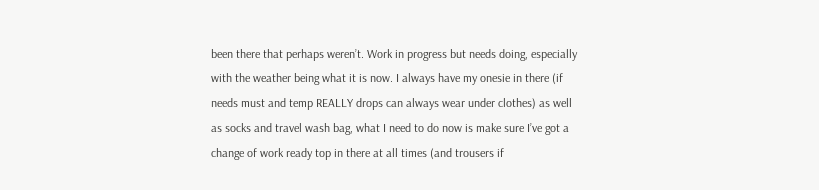been there that perhaps weren’t. Work in progress but needs doing, especially with the weather being what it is now. I always have my onesie in there (if needs must and temp REALLY drops can always wear under clothes) as well as socks and travel wash bag, what I need to do now is make sure I’ve got a change of work ready top in there at all times (and trousers if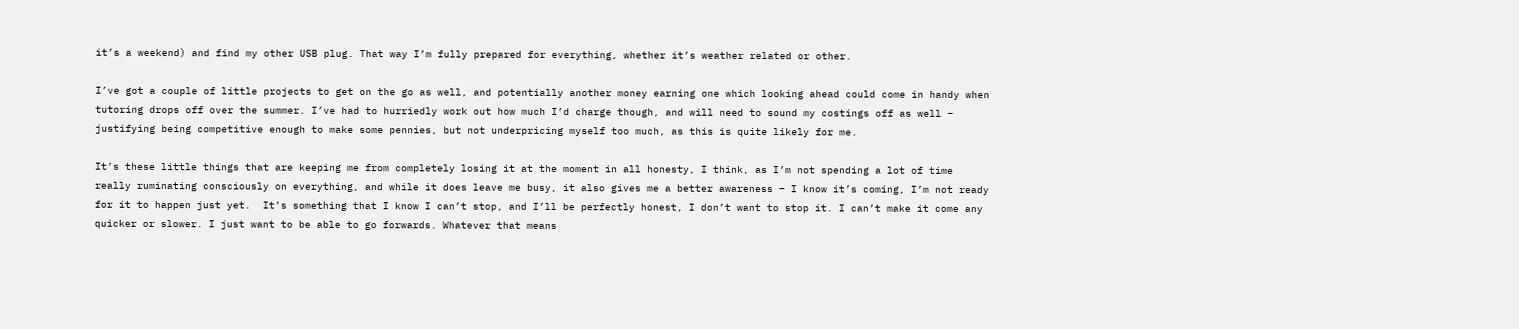it’s a weekend) and find my other USB plug. That way I’m fully prepared for everything, whether it’s weather related or other.

I’ve got a couple of little projects to get on the go as well, and potentially another money earning one which looking ahead could come in handy when tutoring drops off over the summer. I’ve had to hurriedly work out how much I’d charge though, and will need to sound my costings off as well – justifying being competitive enough to make some pennies, but not underpricing myself too much, as this is quite likely for me.

It’s these little things that are keeping me from completely losing it at the moment in all honesty, I think, as I’m not spending a lot of time really ruminating consciously on everything, and while it does leave me busy, it also gives me a better awareness – I know it’s coming, I’m not ready for it to happen just yet.  It’s something that I know I can’t stop, and I’ll be perfectly honest, I don’t want to stop it. I can’t make it come any quicker or slower. I just want to be able to go forwards. Whatever that means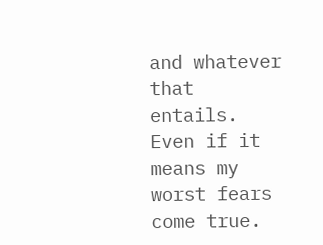and whatever that entails. Even if it means my worst fears come true.